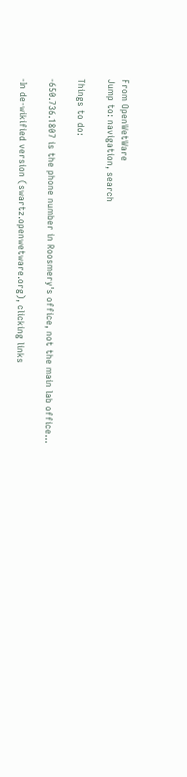From OpenWetWare
Jump to: navigation, search

Things to do:

-650.736.1807 is the phone number in Roosmery's office, not the main lab office...

-In de-wikified version (swartz.openwetware.org), clicking links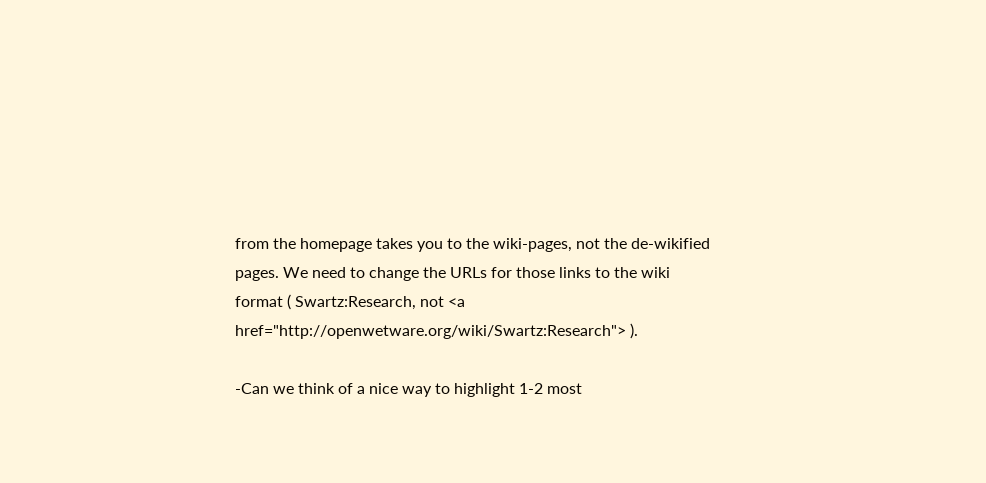from the homepage takes you to the wiki-pages, not the de-wikified pages. We need to change the URLs for those links to the wiki format ( Swartz:Research, not <a href="http://openwetware.org/wiki/Swartz:Research"> ).

-Can we think of a nice way to highlight 1-2 most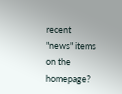recent "news" items on the homepage?